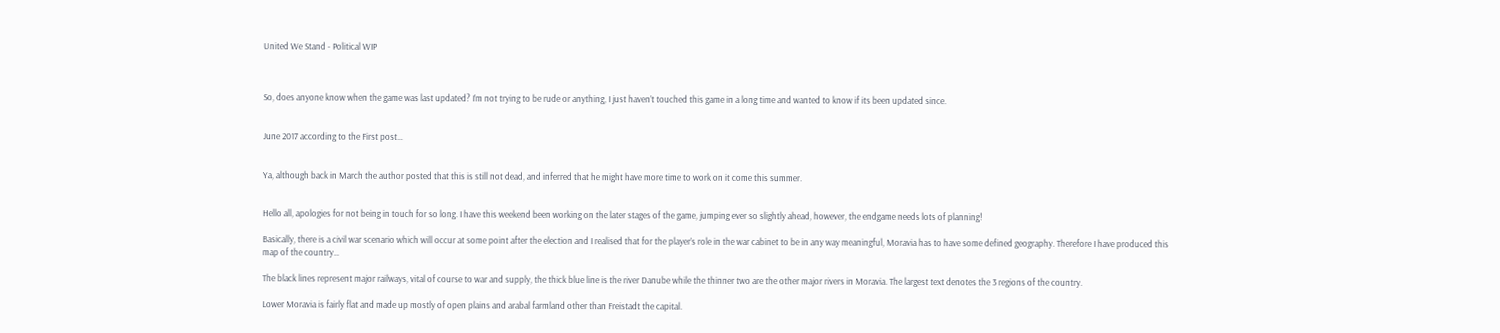United We Stand - Political WIP



So, does anyone know when the game was last updated? I’m not trying to be rude or anything, I just haven’t touched this game in a long time and wanted to know if its been updated since.


June 2017 according to the First post…


Ya, although back in March the author posted that this is still not dead, and inferred that he might have more time to work on it come this summer.


Hello all, apologies for not being in touch for so long. I have this weekend been working on the later stages of the game, jumping ever so slightly ahead, however, the endgame needs lots of planning!

Basically, there is a civil war scenario which will occur at some point after the election and I realised that for the player’s role in the war cabinet to be in any way meaningful, Moravia has to have some defined geography. Therefore I have produced this map of the country…

The black lines represent major railways, vital of course to war and supply, the thick blue line is the river Danube while the thinner two are the other major rivers in Moravia. The largest text denotes the 3 regions of the country.

Lower Moravia is fairly flat and made up mostly of open plains and arabal farmland other than Freistadt the capital.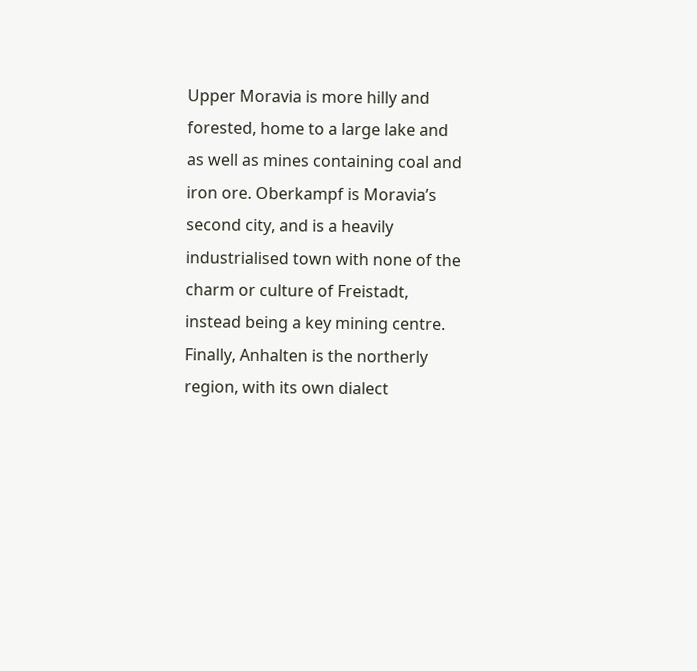Upper Moravia is more hilly and forested, home to a large lake and as well as mines containing coal and iron ore. Oberkampf is Moravia’s second city, and is a heavily industrialised town with none of the charm or culture of Freistadt, instead being a key mining centre.
Finally, Anhalten is the northerly region, with its own dialect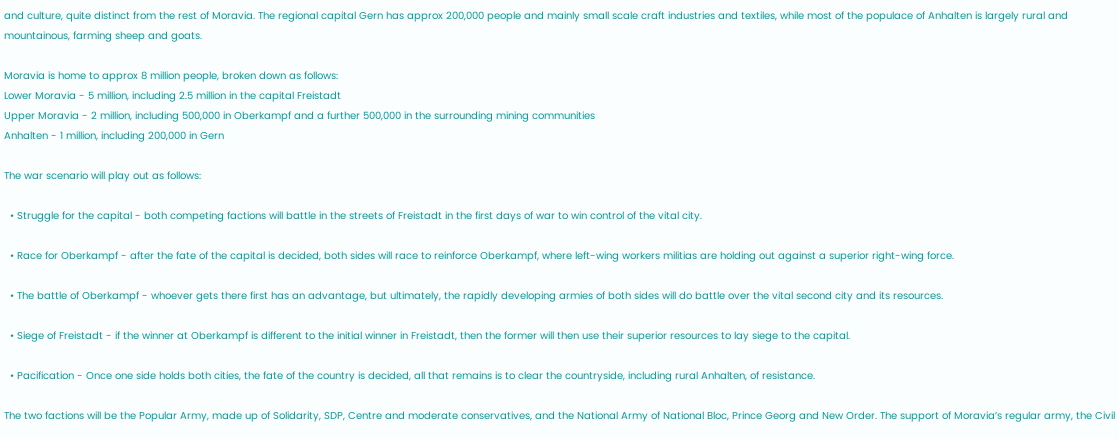and culture, quite distinct from the rest of Moravia. The regional capital Gern has approx 200,000 people and mainly small scale craft industries and textiles, while most of the populace of Anhalten is largely rural and mountainous, farming sheep and goats.

Moravia is home to approx 8 million people, broken down as follows:
Lower Moravia - 5 million, including 2.5 million in the capital Freistadt
Upper Moravia - 2 million, including 500,000 in Oberkampf and a further 500,000 in the surrounding mining communities
Anhalten - 1 million, including 200,000 in Gern

The war scenario will play out as follows:

  • Struggle for the capital - both competing factions will battle in the streets of Freistadt in the first days of war to win control of the vital city.

  • Race for Oberkampf - after the fate of the capital is decided, both sides will race to reinforce Oberkampf, where left-wing workers militias are holding out against a superior right-wing force.

  • The battle of Oberkampf - whoever gets there first has an advantage, but ultimately, the rapidly developing armies of both sides will do battle over the vital second city and its resources.

  • Siege of Freistadt - if the winner at Oberkampf is different to the initial winner in Freistadt, then the former will then use their superior resources to lay siege to the capital.

  • Pacification - Once one side holds both cities, the fate of the country is decided, all that remains is to clear the countryside, including rural Anhalten, of resistance.

The two factions will be the Popular Army, made up of Solidarity, SDP, Centre and moderate conservatives, and the National Army of National Bloc, Prince Georg and New Order. The support of Moravia’s regular army, the Civil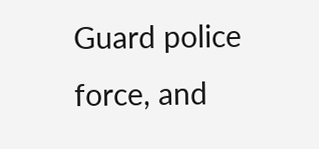Guard police force, and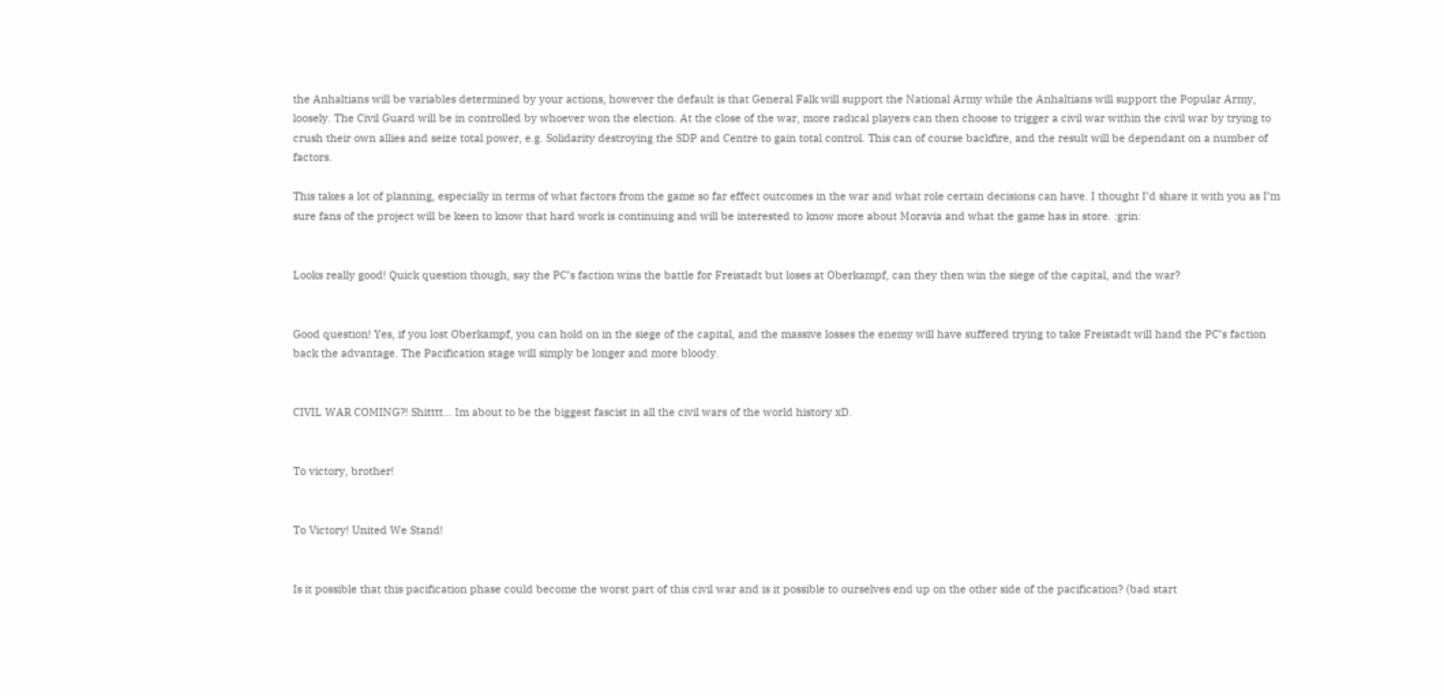the Anhaltians will be variables determined by your actions, however the default is that General Falk will support the National Army while the Anhaltians will support the Popular Army, loosely. The Civil Guard will be in controlled by whoever won the election. At the close of the war, more radical players can then choose to trigger a civil war within the civil war by trying to crush their own allies and seize total power, e.g. Solidarity destroying the SDP and Centre to gain total control. This can of course backfire, and the result will be dependant on a number of factors.

This takes a lot of planning, especially in terms of what factors from the game so far effect outcomes in the war and what role certain decisions can have. I thought I’d share it with you as I’m sure fans of the project will be keen to know that hard work is continuing and will be interested to know more about Moravia and what the game has in store. :grin:


Looks really good! Quick question though, say the PC’s faction wins the battle for Freistadt but loses at Oberkampf, can they then win the siege of the capital, and the war?


Good question! Yes, if you lost Oberkampf, you can hold on in the siege of the capital, and the massive losses the enemy will have suffered trying to take Freistadt will hand the PC’s faction back the advantage. The Pacification stage will simply be longer and more bloody.


CIVIL WAR COMING?! Shitttt… Im about to be the biggest fascist in all the civil wars of the world history xD.


To victory, brother!


To Victory! United We Stand!


Is it possible that this pacification phase could become the worst part of this civil war and is it possible to ourselves end up on the other side of the pacification? (bad start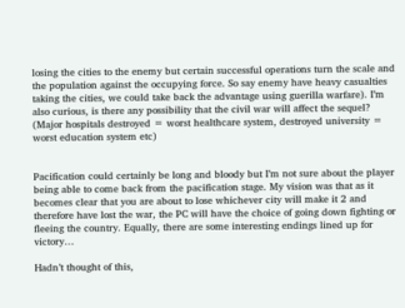losing the cities to the enemy but certain successful operations turn the scale and the population against the occupying force. So say enemy have heavy casualties taking the cities, we could take back the advantage using guerilla warfare). I’m also curious, is there any possibility that the civil war will affect the sequel? (Major hospitals destroyed = worst healthcare system, destroyed university = worst education system etc)


Pacification could certainly be long and bloody but I’m not sure about the player being able to come back from the pacification stage. My vision was that as it becomes clear that you are about to lose whichever city will make it 2 and therefore have lost the war, the PC will have the choice of going down fighting or fleeing the country. Equally, there are some interesting endings lined up for victory…

Hadn’t thought of this,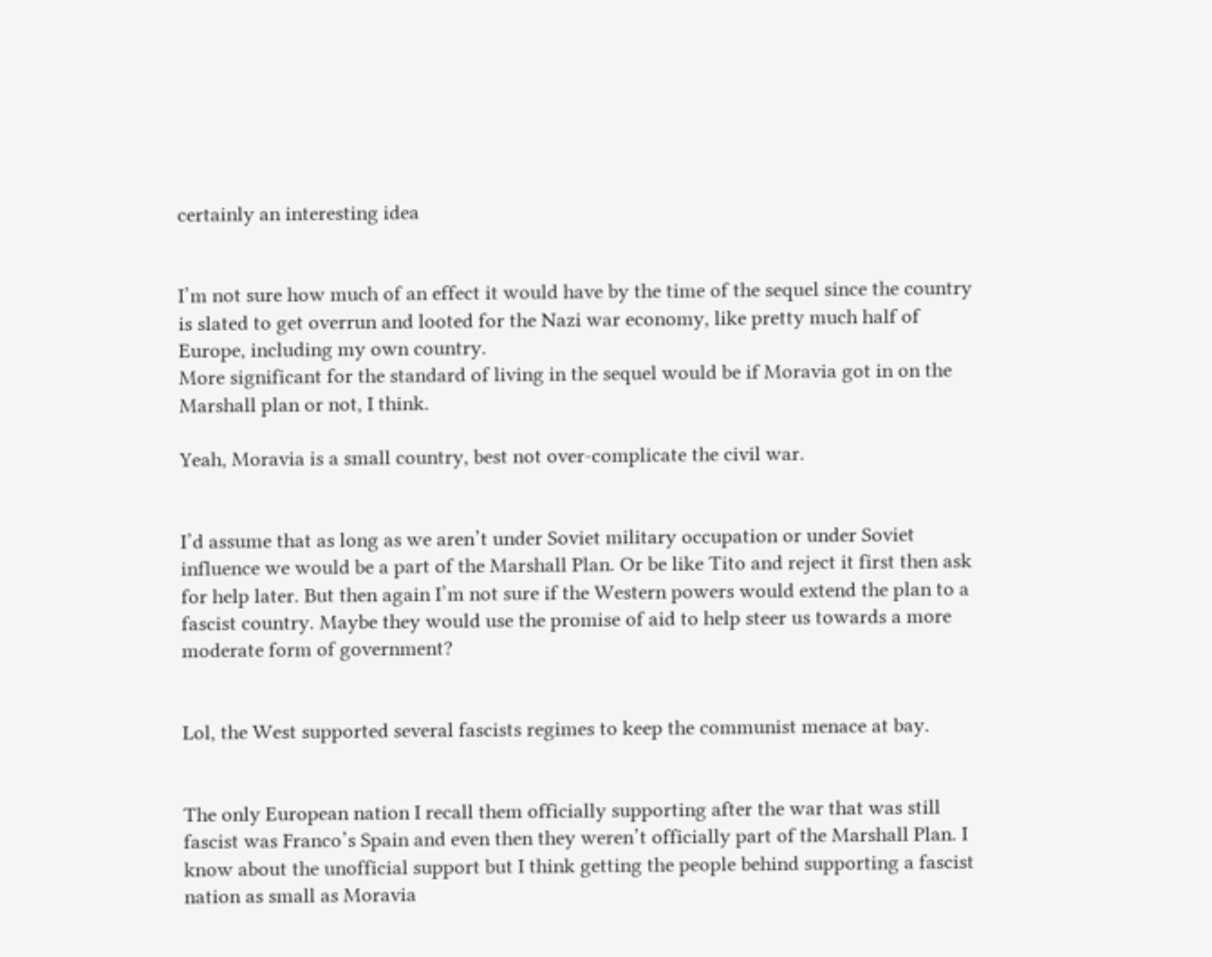certainly an interesting idea


I’m not sure how much of an effect it would have by the time of the sequel since the country is slated to get overrun and looted for the Nazi war economy, like pretty much half of Europe, including my own country.
More significant for the standard of living in the sequel would be if Moravia got in on the Marshall plan or not, I think.

Yeah, Moravia is a small country, best not over-complicate the civil war.


I’d assume that as long as we aren’t under Soviet military occupation or under Soviet influence we would be a part of the Marshall Plan. Or be like Tito and reject it first then ask for help later. But then again I’m not sure if the Western powers would extend the plan to a fascist country. Maybe they would use the promise of aid to help steer us towards a more moderate form of government?


Lol, the West supported several fascists regimes to keep the communist menace at bay.


The only European nation I recall them officially supporting after the war that was still fascist was Franco’s Spain and even then they weren’t officially part of the Marshall Plan. I know about the unofficial support but I think getting the people behind supporting a fascist nation as small as Moravia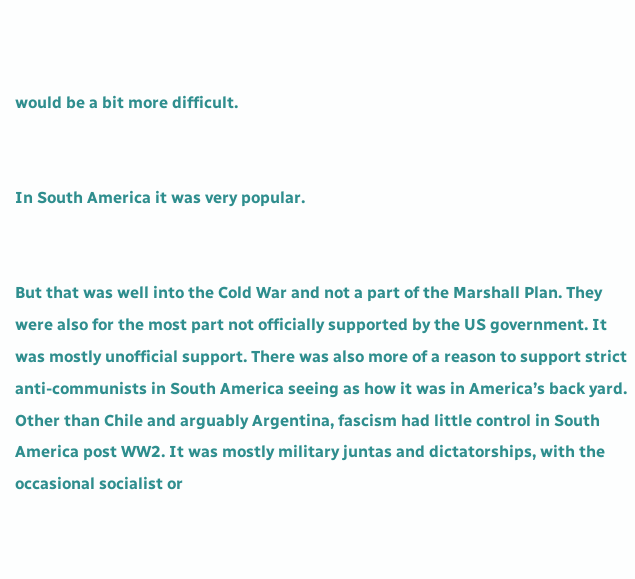would be a bit more difficult.


In South America it was very popular.


But that was well into the Cold War and not a part of the Marshall Plan. They were also for the most part not officially supported by the US government. It was mostly unofficial support. There was also more of a reason to support strict anti-communists in South America seeing as how it was in America’s back yard. Other than Chile and arguably Argentina, fascism had little control in South America post WW2. It was mostly military juntas and dictatorships, with the occasional socialist or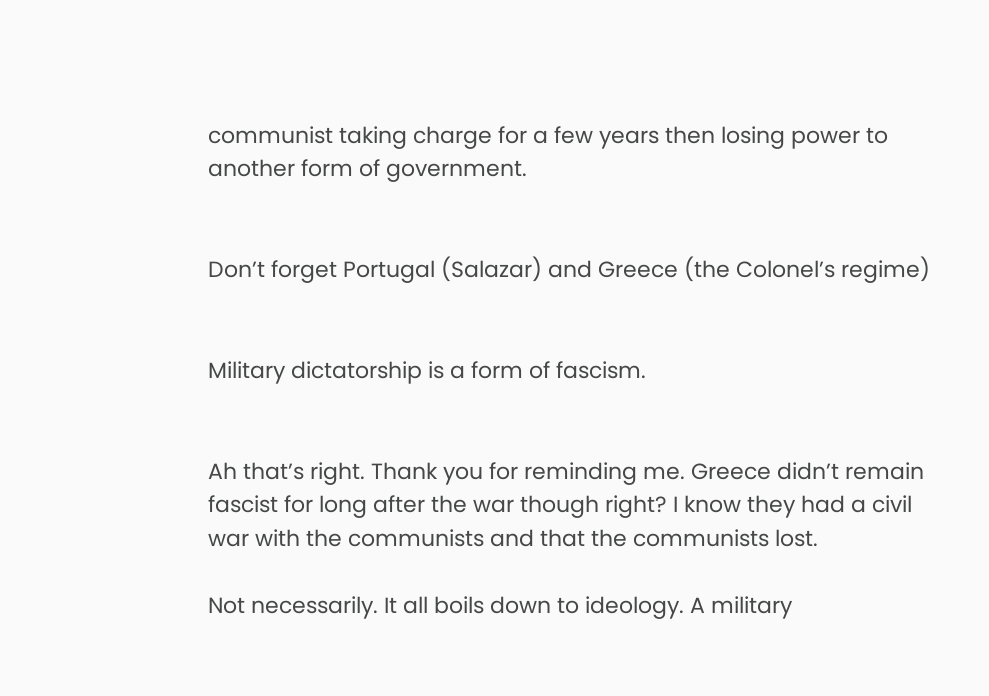communist taking charge for a few years then losing power to another form of government.


Don’t forget Portugal (Salazar) and Greece (the Colonel’s regime)


Military dictatorship is a form of fascism.


Ah that’s right. Thank you for reminding me. Greece didn’t remain fascist for long after the war though right? I know they had a civil war with the communists and that the communists lost.

Not necessarily. It all boils down to ideology. A military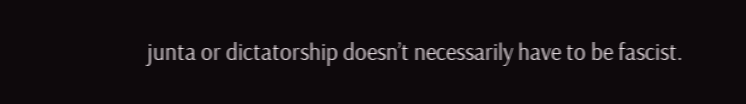junta or dictatorship doesn’t necessarily have to be fascist.